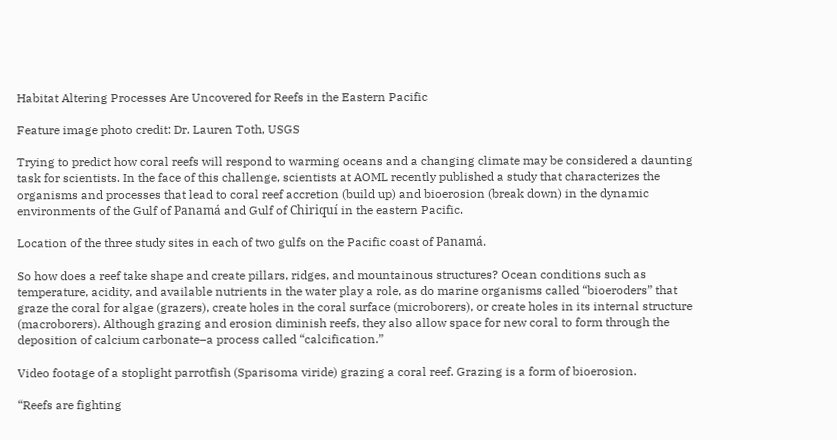Habitat Altering Processes Are Uncovered for Reefs in the Eastern Pacific

Feature image photo credit: Dr. Lauren Toth, USGS

Trying to predict how coral reefs will respond to warming oceans and a changing climate may be considered a daunting task for scientists. In the face of this challenge, scientists at AOML recently published a study that characterizes the organisms and processes that lead to coral reef accretion (build up) and bioerosion (break down) in the dynamic environments of the Gulf of Panamá and Gulf of Chiriquí in the eastern Pacific.

Location of the three study sites in each of two gulfs on the Pacific coast of Panamá.

So how does a reef take shape and create pillars, ridges, and mountainous structures? Ocean conditions such as temperature, acidity, and available nutrients in the water play a role, as do marine organisms called “bioeroders” that graze the coral for algae (grazers), create holes in the coral surface (microborers), or create holes in its internal structure (macroborers). Although grazing and erosion diminish reefs, they also allow space for new coral to form through the deposition of calcium carbonate–a process called “calcification.”

Video footage of a stoplight parrotfish (Sparisoma viride) grazing a coral reef. Grazing is a form of bioerosion.

“Reefs are fighting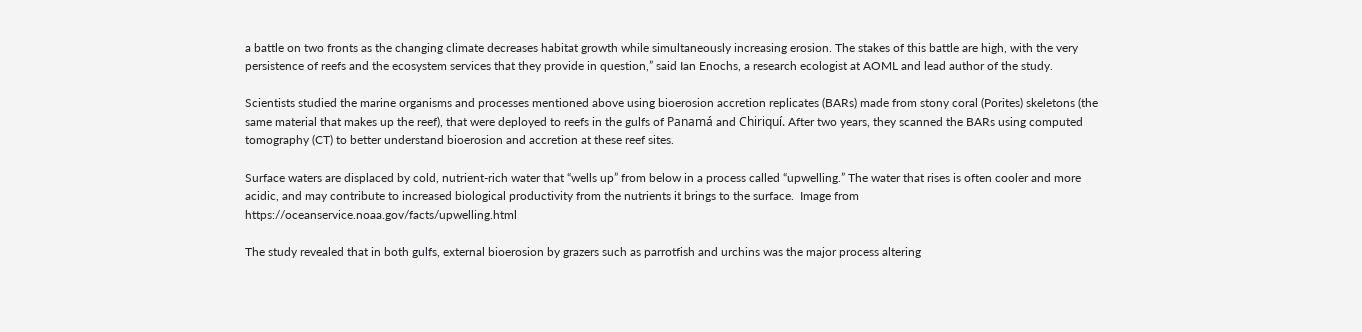a battle on two fronts as the changing climate decreases habitat growth while simultaneously increasing erosion. The stakes of this battle are high, with the very persistence of reefs and the ecosystem services that they provide in question,” said Ian Enochs, a research ecologist at AOML and lead author of the study.

Scientists studied the marine organisms and processes mentioned above using bioerosion accretion replicates (BARs) made from stony coral (Porites) skeletons (the same material that makes up the reef), that were deployed to reefs in the gulfs of Panamá and Chiriquí. After two years, they scanned the BARs using computed tomography (CT) to better understand bioerosion and accretion at these reef sites.

Surface waters are displaced by cold, nutrient-rich water that “wells up” from below in a process called “upwelling.” The water that rises is often cooler and more acidic, and may contribute to increased biological productivity from the nutrients it brings to the surface.  Image from  https://oceanservice.noaa.gov/facts/upwelling.html

The study revealed that in both gulfs, external bioerosion by grazers such as parrotfish and urchins was the major process altering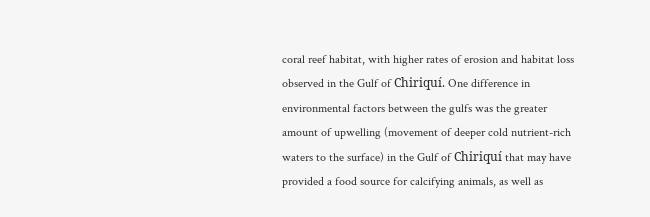coral reef habitat, with higher rates of erosion and habitat loss observed in the Gulf of Chiriquí. One difference in environmental factors between the gulfs was the greater amount of upwelling (movement of deeper cold nutrient-rich waters to the surface) in the Gulf of Chiriquí that may have provided a food source for calcifying animals, as well as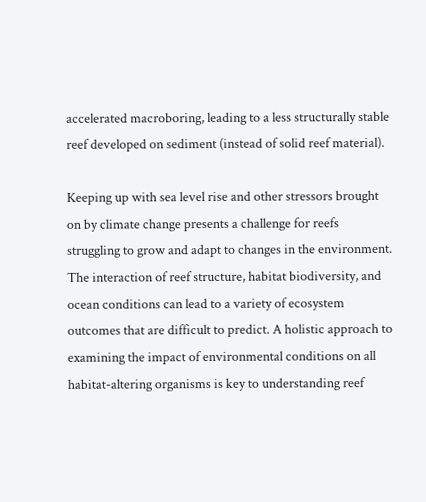accelerated macroboring, leading to a less structurally stable reef developed on sediment (instead of solid reef material).

Keeping up with sea level rise and other stressors brought on by climate change presents a challenge for reefs struggling to grow and adapt to changes in the environment. The interaction of reef structure, habitat biodiversity, and ocean conditions can lead to a variety of ecosystem outcomes that are difficult to predict. A holistic approach to examining the impact of environmental conditions on all habitat-altering organisms is key to understanding reef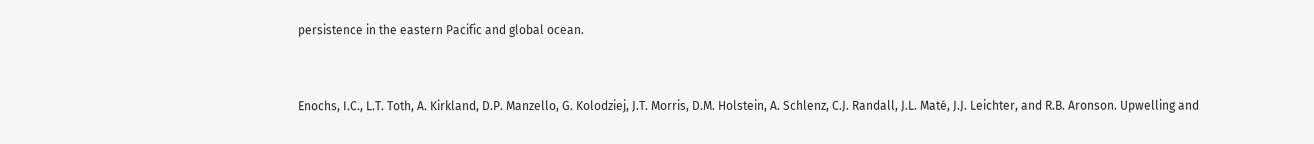persistence in the eastern Pacific and global ocean.


Enochs, I.C., L.T. Toth, A. Kirkland, D.P. Manzello, G. Kolodziej, J.T. Morris, D.M. Holstein, A. Schlenz, C.J. Randall, J.L. Maté, J.J. Leichter, and R.B. Aronson. Upwelling and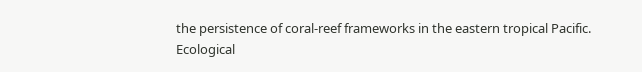the persistence of coral-reef frameworks in the eastern tropical Pacific. Ecological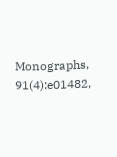Monographs, 91(4):e01482,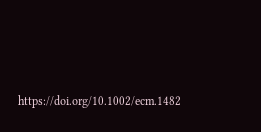https://doi.org/10.1002/ecm.1482